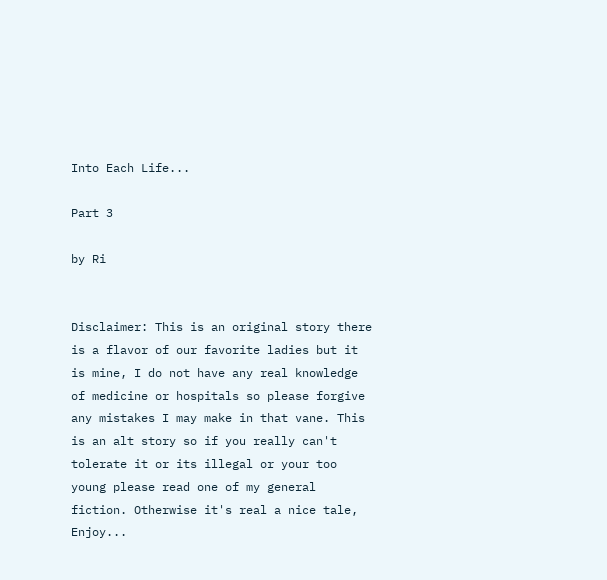Into Each Life...

Part 3

by Ri


Disclaimer: This is an original story there is a flavor of our favorite ladies but it is mine, I do not have any real knowledge of medicine or hospitals so please forgive any mistakes I may make in that vane. This is an alt story so if you really can't tolerate it or its illegal or your too young please read one of my general fiction. Otherwise it's real a nice tale, Enjoy...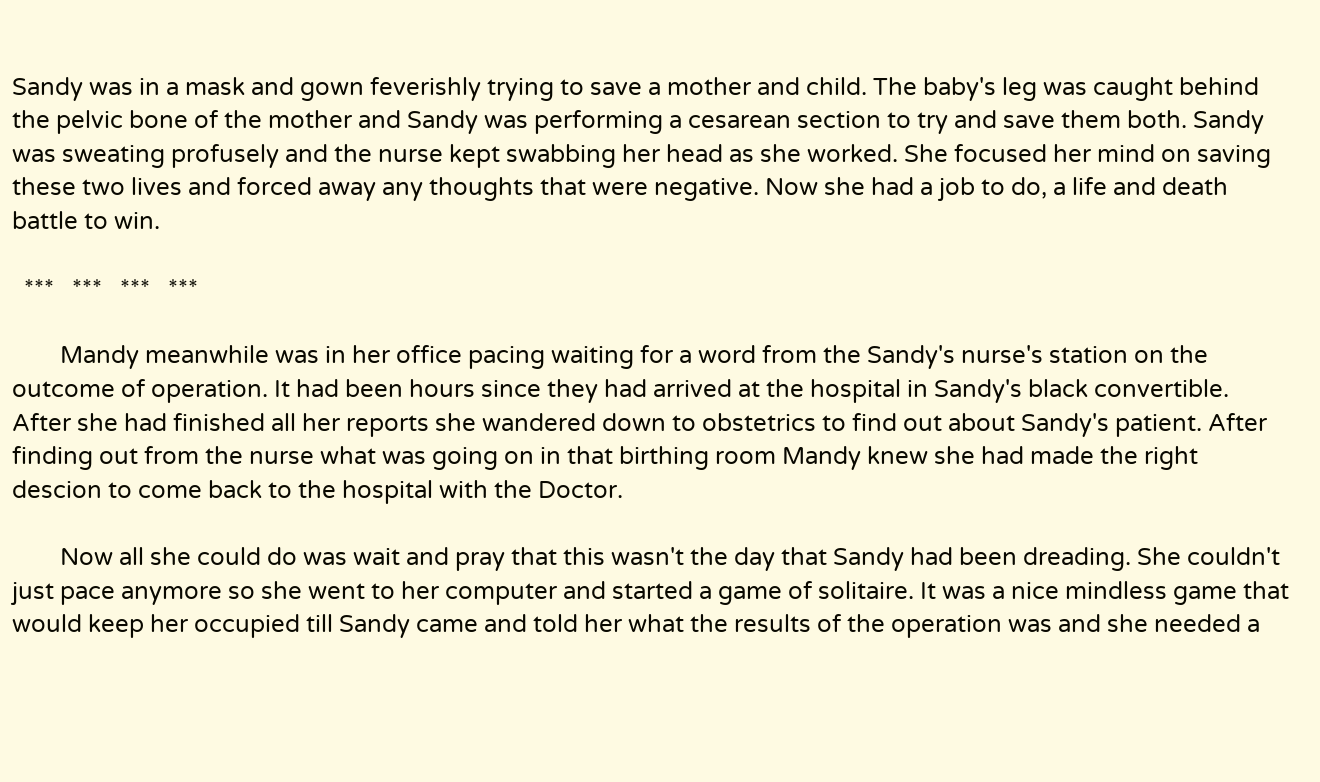Sandy was in a mask and gown feverishly trying to save a mother and child. The baby's leg was caught behind the pelvic bone of the mother and Sandy was performing a cesarean section to try and save them both. Sandy was sweating profusely and the nurse kept swabbing her head as she worked. She focused her mind on saving these two lives and forced away any thoughts that were negative. Now she had a job to do, a life and death battle to win.

  ***   ***   ***   ***

        Mandy meanwhile was in her office pacing waiting for a word from the Sandy's nurse's station on the outcome of operation. It had been hours since they had arrived at the hospital in Sandy's black convertible. After she had finished all her reports she wandered down to obstetrics to find out about Sandy's patient. After finding out from the nurse what was going on in that birthing room Mandy knew she had made the right descion to come back to the hospital with the Doctor.

        Now all she could do was wait and pray that this wasn't the day that Sandy had been dreading. She couldn't just pace anymore so she went to her computer and started a game of solitaire. It was a nice mindless game that would keep her occupied till Sandy came and told her what the results of the operation was and she needed a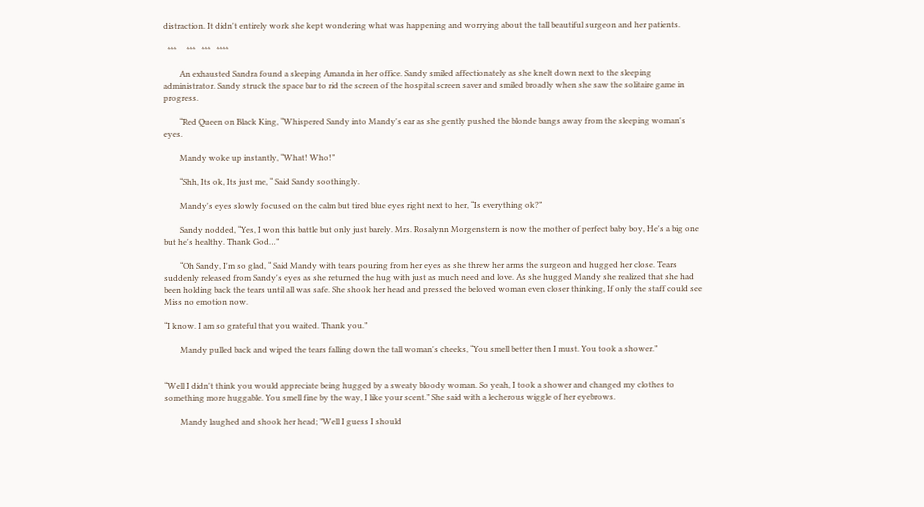distraction. It didn't entirely work she kept wondering what was happening and worrying about the tall beautiful surgeon and her patients.

  ***     ***   ***   ****

        An exhausted Sandra found a sleeping Amanda in her office. Sandy smiled affectionately as she knelt down next to the sleeping administrator. Sandy struck the space bar to rid the screen of the hospital screen saver and smiled broadly when she saw the solitaire game in progress.

        “Red Queen on Black King, “Whispered Sandy into Mandy's ear as she gently pushed the blonde bangs away from the sleeping woman's eyes.

        Mandy woke up instantly, “What! Who!”

        “Shh, Its ok, Its just me, “ Said Sandy soothingly.

        Mandy's eyes slowly focused on the calm but tired blue eyes right next to her, “Is everything ok?”

        Sandy nodded, “Yes, I won this battle but only just barely. Mrs. Rosalynn Morgenstern is now the mother of perfect baby boy, He's a big one but he's healthy. Thank God…”

        “Oh Sandy, I'm so glad, “ Said Mandy with tears pouring from her eyes as she threw her arms the surgeon and hugged her close. Tears suddenly released from Sandy's eyes as she returned the hug with just as much need and love. As she hugged Mandy she realized that she had been holding back the tears until all was safe. She shook her head and pressed the beloved woman even closer thinking, If only the staff could see Miss no emotion now.

“I know. I am so grateful that you waited. Thank you.”

        Mandy pulled back and wiped the tears falling down the tall woman's cheeks, “You smell better then I must. You took a shower.”


“Well I didn't think you would appreciate being hugged by a sweaty bloody woman. So yeah, I took a shower and changed my clothes to something more huggable. You smell fine by the way, I like your scent.” She said with a lecherous wiggle of her eyebrows.

        Mandy laughed and shook her head; ”Well I guess I should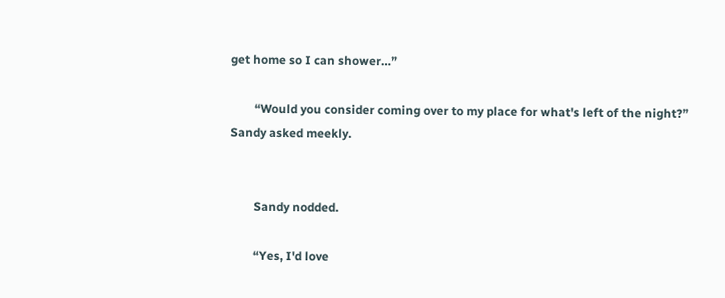get home so I can shower…”

        “Would you consider coming over to my place for what's left of the night?” Sandy asked meekly.


        Sandy nodded.

        “Yes, I'd love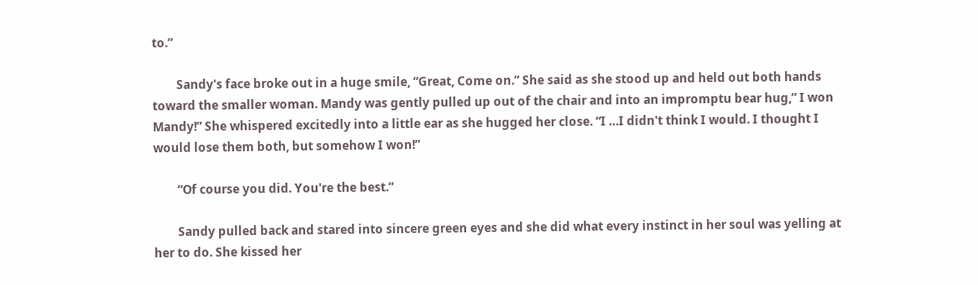to.”

        Sandy's face broke out in a huge smile, “Great, Come on.” She said as she stood up and held out both hands toward the smaller woman. Mandy was gently pulled up out of the chair and into an impromptu bear hug,” I won Mandy!” She whispered excitedly into a little ear as she hugged her close. “I …I didn't think I would. I thought I would lose them both, but somehow I won!”

        “Of course you did. You're the best.”

        Sandy pulled back and stared into sincere green eyes and she did what every instinct in her soul was yelling at her to do. She kissed her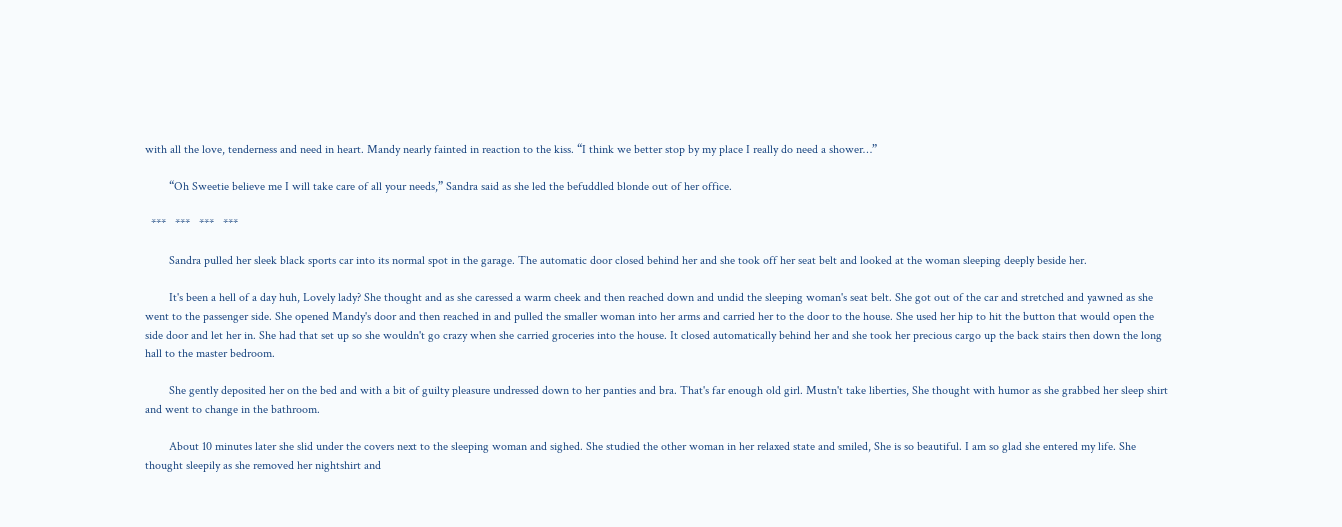with all the love, tenderness and need in heart. Mandy nearly fainted in reaction to the kiss. “I think we better stop by my place I really do need a shower…”

        “Oh Sweetie believe me I will take care of all your needs,” Sandra said as she led the befuddled blonde out of her office.

  ***   ***   ***   ***

        Sandra pulled her sleek black sports car into its normal spot in the garage. The automatic door closed behind her and she took off her seat belt and looked at the woman sleeping deeply beside her.

        It's been a hell of a day huh, Lovely lady? She thought and as she caressed a warm cheek and then reached down and undid the sleeping woman's seat belt. She got out of the car and stretched and yawned as she went to the passenger side. She opened Mandy's door and then reached in and pulled the smaller woman into her arms and carried her to the door to the house. She used her hip to hit the button that would open the side door and let her in. She had that set up so she wouldn't go crazy when she carried groceries into the house. It closed automatically behind her and she took her precious cargo up the back stairs then down the long hall to the master bedroom.

        She gently deposited her on the bed and with a bit of guilty pleasure undressed down to her panties and bra. That's far enough old girl. Mustn't take liberties, She thought with humor as she grabbed her sleep shirt and went to change in the bathroom.

        About 10 minutes later she slid under the covers next to the sleeping woman and sighed. She studied the other woman in her relaxed state and smiled, She is so beautiful. I am so glad she entered my life. She thought sleepily as she removed her nightshirt and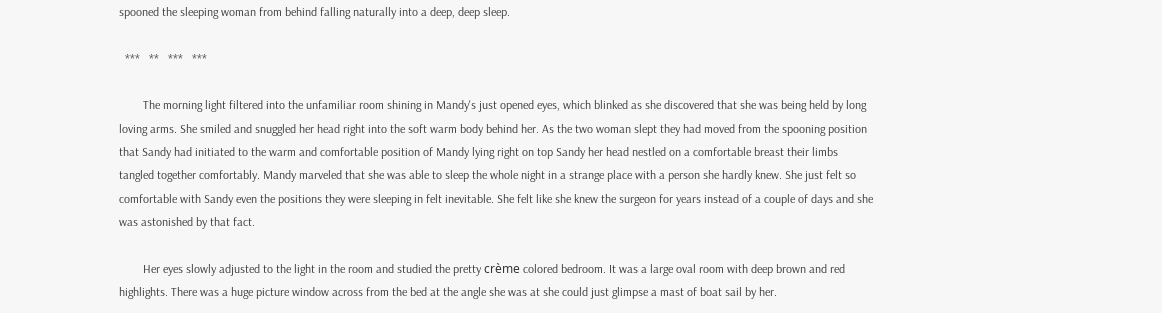spooned the sleeping woman from behind falling naturally into a deep, deep sleep.

  ***   **   ***   ***

        The morning light filtered into the unfamiliar room shining in Mandy's just opened eyes, which blinked as she discovered that she was being held by long loving arms. She smiled and snuggled her head right into the soft warm body behind her. As the two woman slept they had moved from the spooning position that Sandy had initiated to the warm and comfortable position of Mandy lying right on top Sandy her head nestled on a comfortable breast their limbs tangled together comfortably. Mandy marveled that she was able to sleep the whole night in a strange place with a person she hardly knew. She just felt so comfortable with Sandy even the positions they were sleeping in felt inevitable. She felt like she knew the surgeon for years instead of a couple of days and she was astonished by that fact.

        Her eyes slowly adjusted to the light in the room and studied the pretty crème colored bedroom. It was a large oval room with deep brown and red highlights. There was a huge picture window across from the bed at the angle she was at she could just glimpse a mast of boat sail by her.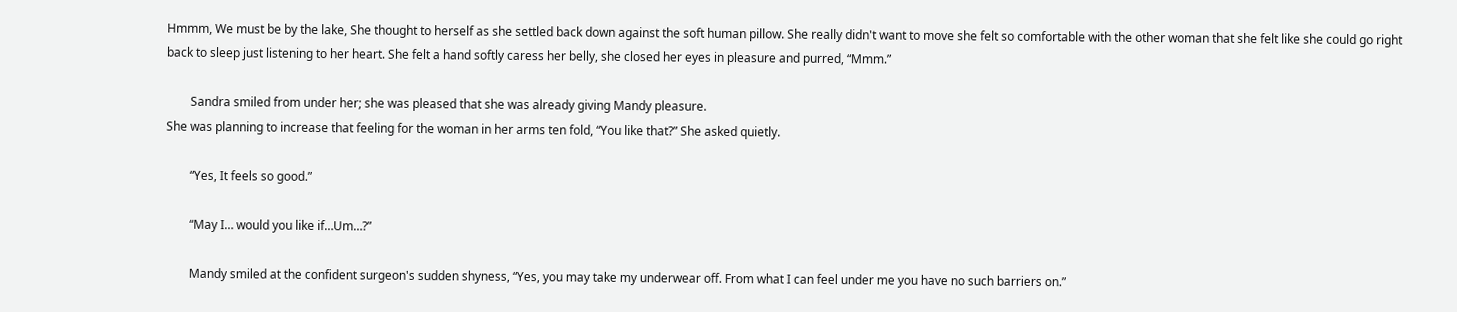Hmmm, We must be by the lake, She thought to herself as she settled back down against the soft human pillow. She really didn't want to move she felt so comfortable with the other woman that she felt like she could go right back to sleep just listening to her heart. She felt a hand softly caress her belly, she closed her eyes in pleasure and purred, “Mmm.”

        Sandra smiled from under her; she was pleased that she was already giving Mandy pleasure.
She was planning to increase that feeling for the woman in her arms ten fold, “You like that?” She asked quietly.

        “Yes, It feels so good.”

        “May I… would you like if…Um…?”

        Mandy smiled at the confident surgeon's sudden shyness, “Yes, you may take my underwear off. From what I can feel under me you have no such barriers on.”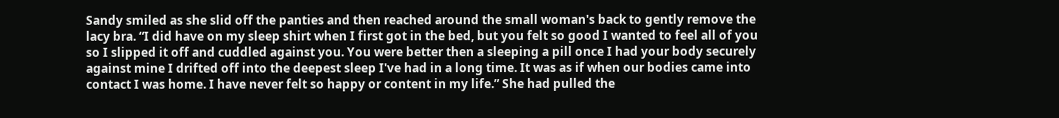Sandy smiled as she slid off the panties and then reached around the small woman's back to gently remove the lacy bra. “I did have on my sleep shirt when I first got in the bed, but you felt so good I wanted to feel all of you so I slipped it off and cuddled against you. You were better then a sleeping a pill once I had your body securely against mine I drifted off into the deepest sleep I've had in a long time. It was as if when our bodies came into contact I was home. I have never felt so happy or content in my life.” She had pulled the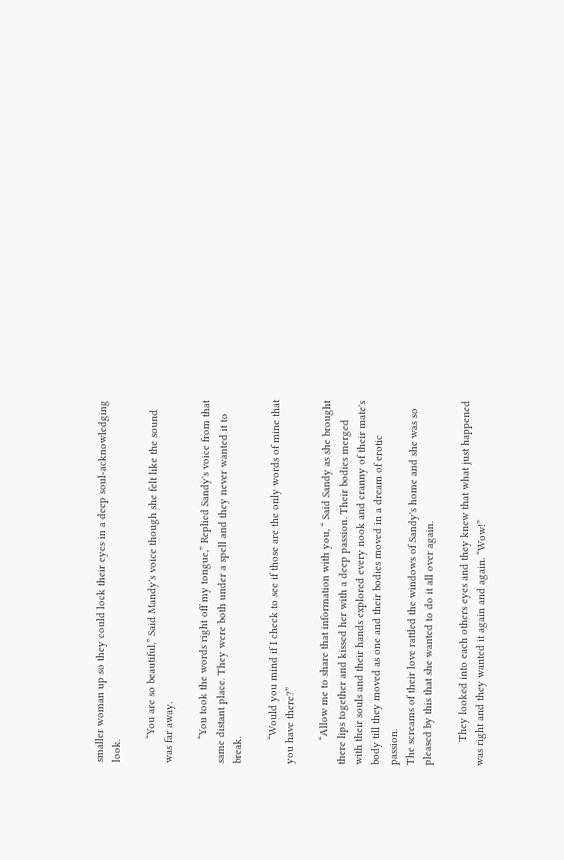smaller woman up so they could lock their eyes in a deep soul-acknowledging look.

        “You are so beautiful,” Said Mandy's voice though she felt like the sound was far away.

        “You took the words right off my tongue,” Replied Sandy's voice from that same distant place. They were both under a spell and they never wanted it to break.

        “Would you mind if I check to see if those are the only words of mine that you have there?”

        “Allow me to share that information with you, “ Said Sandy as she brought there lips together and kissed her with a deep passion. Their bodies merged with their souls and their hands explored every nook and cranny of their mate's body till they moved as one and their bodies moved in a dream of erotic passion.
The screams of their love rattled the windows of Sandy's home and she was so pleased by this that she wanted to do it all over again.

        They looked into each others eyes and they knew that what just happened was right and they wanted it again and again. “Wow!”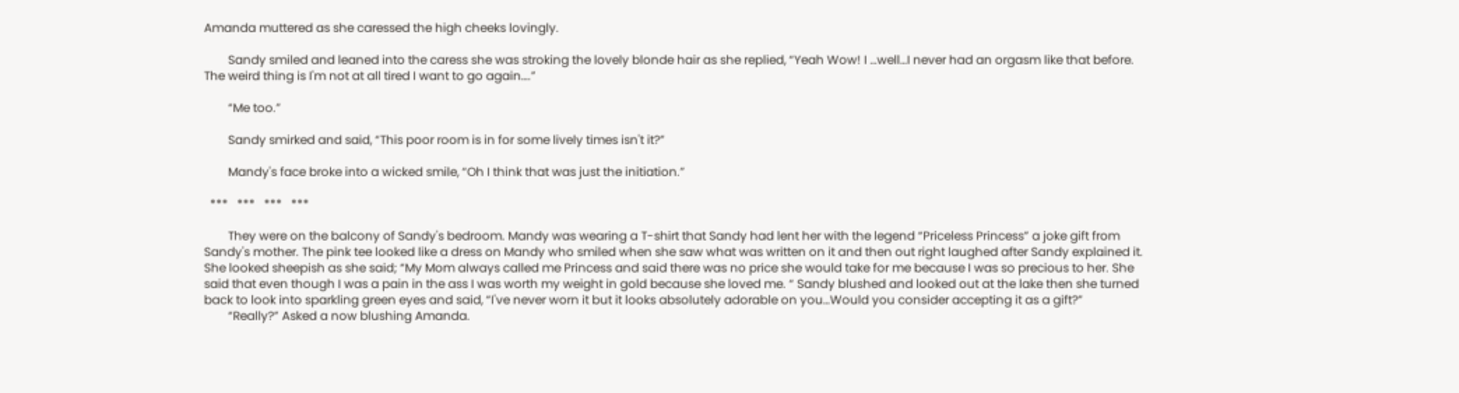Amanda muttered as she caressed the high cheeks lovingly.

        Sandy smiled and leaned into the caress she was stroking the lovely blonde hair as she replied, “Yeah Wow! I …well…I never had an orgasm like that before. The weird thing is I'm not at all tired I want to go again….”

        “Me too.”

        Sandy smirked and said, “This poor room is in for some lively times isn't it?”

        Mandy's face broke into a wicked smile, “Oh I think that was just the initiation.”

  ***   ***   ***   ***

        They were on the balcony of Sandy's bedroom. Mandy was wearing a T-shirt that Sandy had lent her with the legend “Priceless Princess” a joke gift from Sandy's mother. The pink tee looked like a dress on Mandy who smiled when she saw what was written on it and then out right laughed after Sandy explained it. She looked sheepish as she said; “My Mom always called me Princess and said there was no price she would take for me because I was so precious to her. She said that even though I was a pain in the ass I was worth my weight in gold because she loved me. “ Sandy blushed and looked out at the lake then she turned back to look into sparkling green eyes and said, “I've never worn it but it looks absolutely adorable on you…Would you consider accepting it as a gift?”
        “Really?” Asked a now blushing Amanda.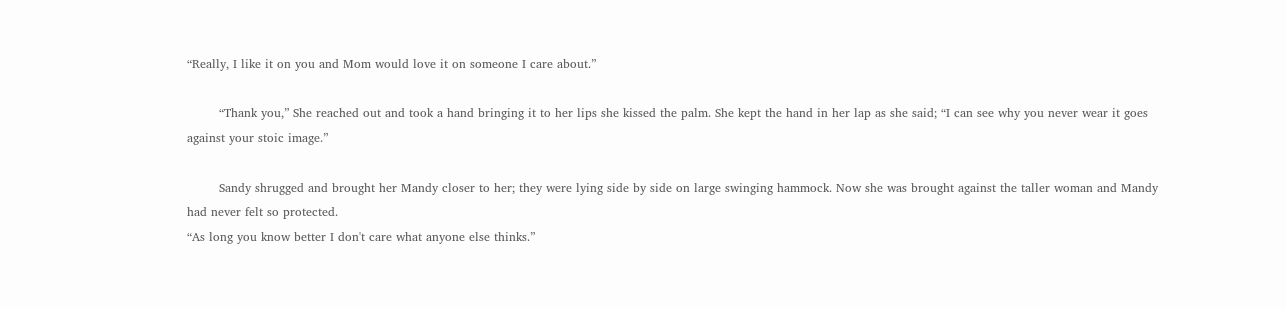“Really, I like it on you and Mom would love it on someone I care about.”

        “Thank you,” She reached out and took a hand bringing it to her lips she kissed the palm. She kept the hand in her lap as she said; “I can see why you never wear it goes against your stoic image.”

        Sandy shrugged and brought her Mandy closer to her; they were lying side by side on large swinging hammock. Now she was brought against the taller woman and Mandy had never felt so protected.
“As long you know better I don't care what anyone else thinks.”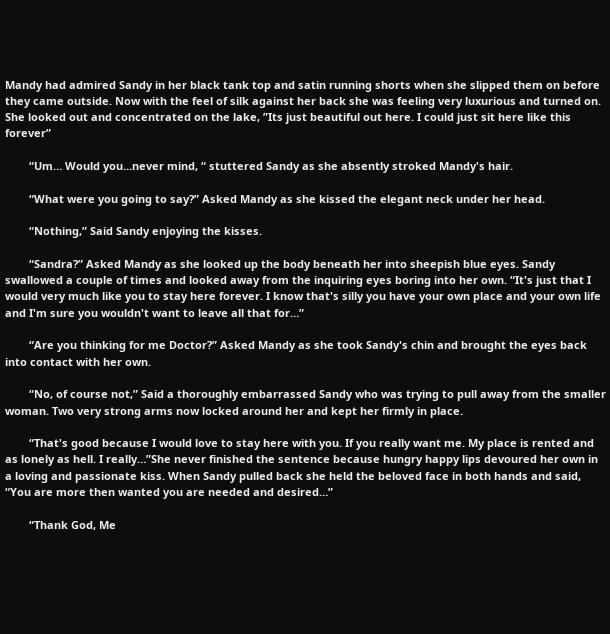Mandy had admired Sandy in her black tank top and satin running shorts when she slipped them on before they came outside. Now with the feel of silk against her back she was feeling very luxurious and turned on. She looked out and concentrated on the lake, ”Its just beautiful out here. I could just sit here like this forever”

        “Um… Would you…never mind, “ stuttered Sandy as she absently stroked Mandy's hair.

        “What were you going to say?” Asked Mandy as she kissed the elegant neck under her head.

        “Nothing,” Said Sandy enjoying the kisses.

        “Sandra?” Asked Mandy as she looked up the body beneath her into sheepish blue eyes. Sandy swallowed a couple of times and looked away from the inquiring eyes boring into her own. “It's just that I would very much like you to stay here forever. I know that's silly you have your own place and your own life and I'm sure you wouldn't want to leave all that for…”

        “Are you thinking for me Doctor?” Asked Mandy as she took Sandy's chin and brought the eyes back into contact with her own.

        “No, of course not,” Said a thoroughly embarrassed Sandy who was trying to pull away from the smaller woman. Two very strong arms now locked around her and kept her firmly in place.

        “That's good because I would love to stay here with you. If you really want me. My place is rented and as lonely as hell. I really…”She never finished the sentence because hungry happy lips devoured her own in a loving and passionate kiss. When Sandy pulled back she held the beloved face in both hands and said, “You are more then wanted you are needed and desired…”

        “Thank God, Me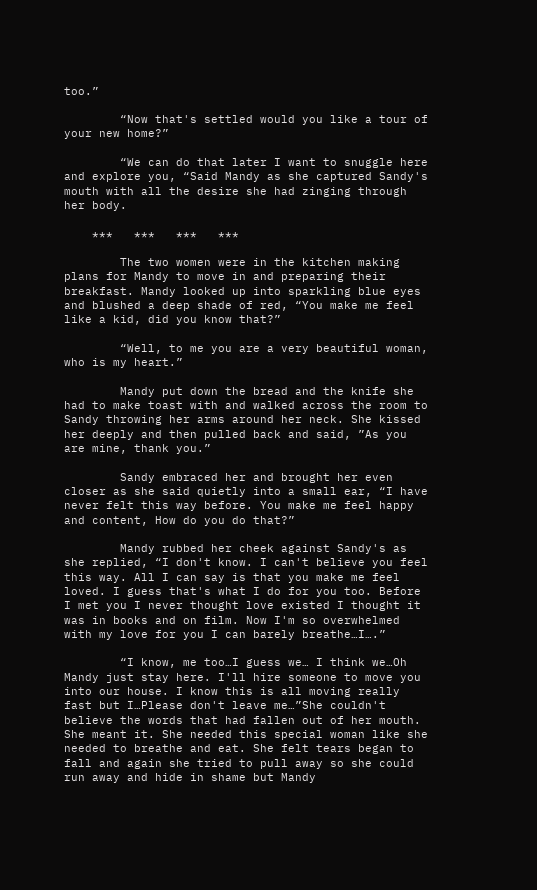too.”

        “Now that's settled would you like a tour of your new home?”

        “We can do that later I want to snuggle here and explore you, “Said Mandy as she captured Sandy's mouth with all the desire she had zinging through her body.

    ***   ***   ***   ***

        The two women were in the kitchen making plans for Mandy to move in and preparing their breakfast. Mandy looked up into sparkling blue eyes and blushed a deep shade of red, “You make me feel like a kid, did you know that?”

        “Well, to me you are a very beautiful woman, who is my heart.”

        Mandy put down the bread and the knife she had to make toast with and walked across the room to Sandy throwing her arms around her neck. She kissed her deeply and then pulled back and said, ”As you are mine, thank you.”

        Sandy embraced her and brought her even closer as she said quietly into a small ear, “I have never felt this way before. You make me feel happy and content, How do you do that?”

        Mandy rubbed her cheek against Sandy's as she replied, “I don't know. I can't believe you feel this way. All I can say is that you make me feel loved. I guess that's what I do for you too. Before I met you I never thought love existed I thought it was in books and on film. Now I'm so overwhelmed with my love for you I can barely breathe…I….”

        “I know, me too…I guess we… I think we…Oh Mandy just stay here. I'll hire someone to move you into our house. I know this is all moving really fast but I…Please don't leave me…”She couldn't believe the words that had fallen out of her mouth. She meant it. She needed this special woman like she needed to breathe and eat. She felt tears began to fall and again she tried to pull away so she could run away and hide in shame but Mandy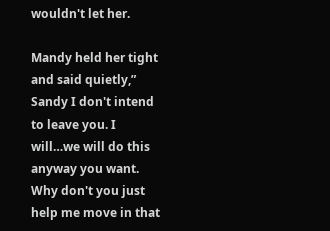wouldn't let her.

Mandy held her tight and said quietly,” Sandy I don't intend to leave you. I will…we will do this anyway you want. Why don't you just help me move in that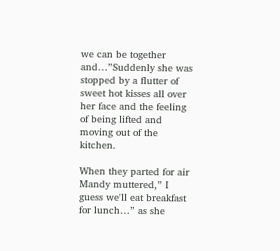we can be together and…”Suddenly she was stopped by a flutter of sweet hot kisses all over her face and the feeling of being lifted and moving out of the kitchen.

When they parted for air Mandy muttered,” I guess we'll eat breakfast for lunch…” as she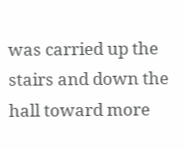was carried up the stairs and down the hall toward more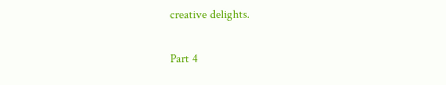creative delights.

Part 4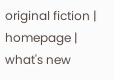original fiction | homepage | what's new